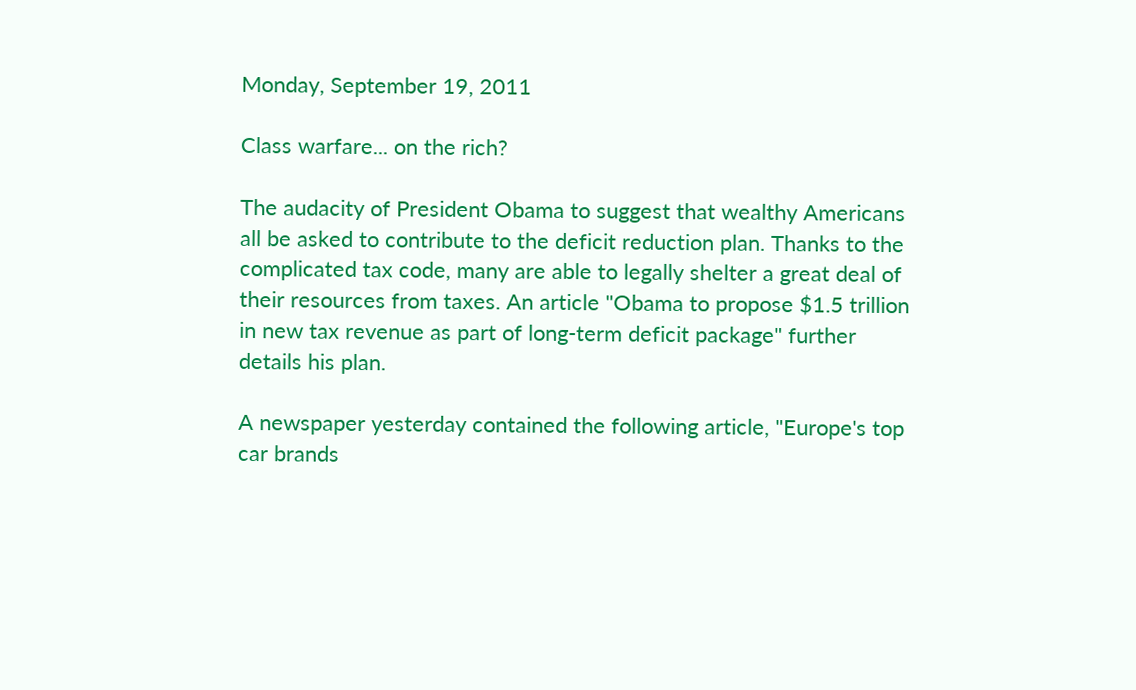Monday, September 19, 2011

Class warfare... on the rich?

The audacity of President Obama to suggest that wealthy Americans all be asked to contribute to the deficit reduction plan. Thanks to the complicated tax code, many are able to legally shelter a great deal of their resources from taxes. An article "Obama to propose $1.5 trillion in new tax revenue as part of long-term deficit package" further details his plan.

A newspaper yesterday contained the following article, "Europe's top car brands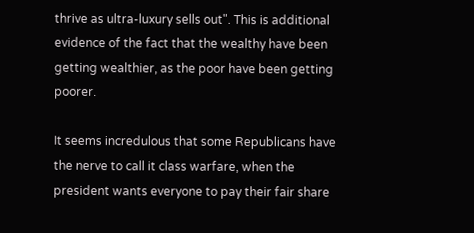thrive as ultra-luxury sells out". This is additional evidence of the fact that the wealthy have been getting wealthier, as the poor have been getting poorer.

It seems incredulous that some Republicans have the nerve to call it class warfare, when the president wants everyone to pay their fair share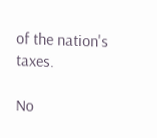of the nation's taxes.

No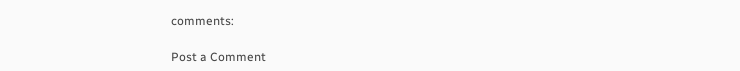comments:

Post a Comment